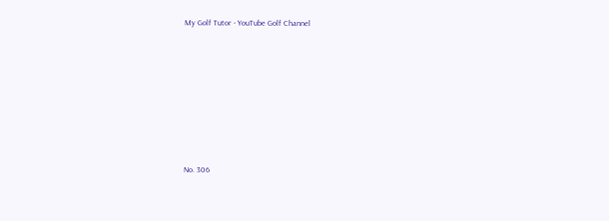My Golf Tutor - YouTube Golf Channel








No. 306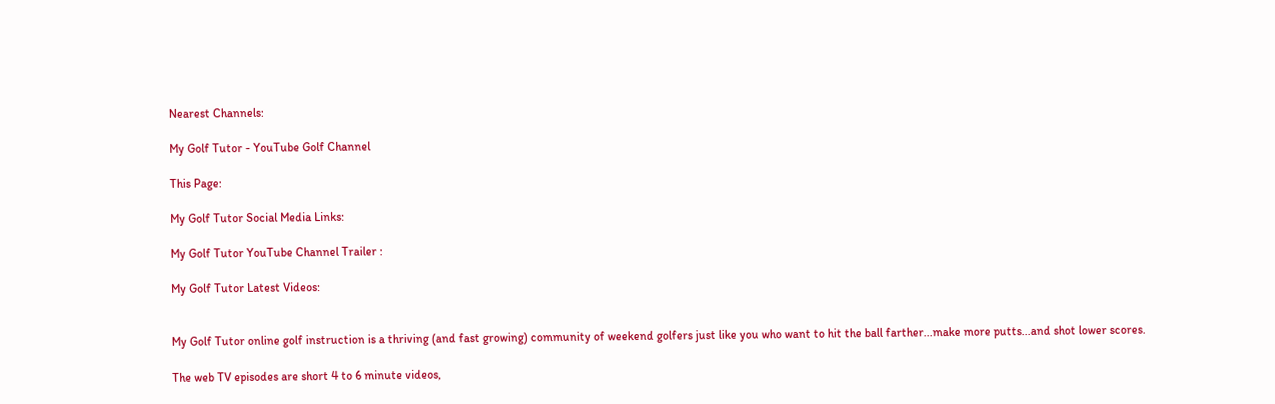Nearest Channels:

My Golf Tutor - YouTube Golf Channel

This Page:

My Golf Tutor Social Media Links:

My Golf Tutor YouTube Channel Trailer :

My Golf Tutor Latest Videos:


My Golf Tutor online golf instruction is a thriving (and fast growing) community of weekend golfers just like you who want to hit the ball farther...make more putts...and shot lower scores.

The web TV episodes are short 4 to 6 minute videos,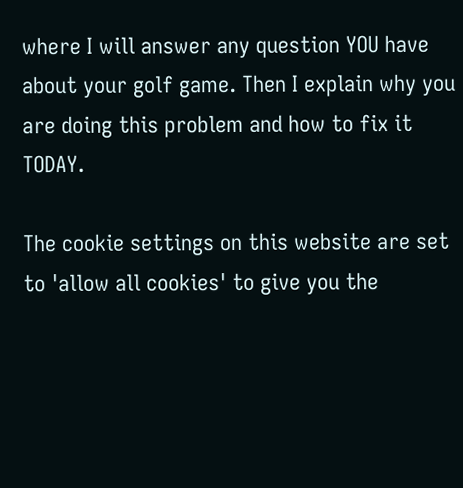where I will answer any question YOU have about your golf game. Then I explain why you are doing this problem and how to fix it TODAY.

The cookie settings on this website are set to 'allow all cookies' to give you the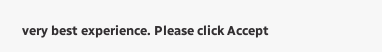very best experience. Please click Accept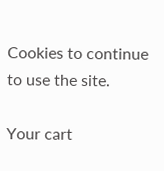Cookies to continue to use the site.

Your cart